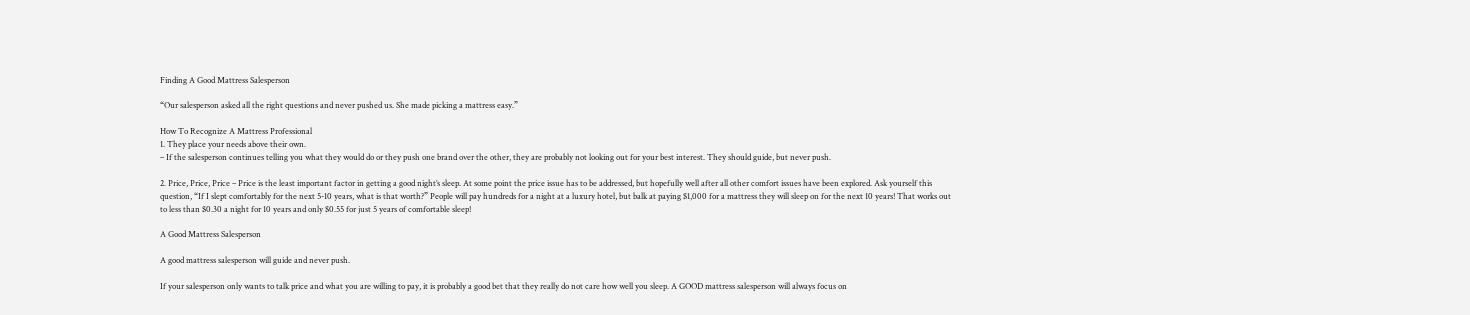Finding A Good Mattress Salesperson

“Our salesperson asked all the right questions and never pushed us. She made picking a mattress easy.”

How To Recognize A Mattress Professional
1. They place your needs above their own.
– If the salesperson continues telling you what they would do or they push one brand over the other, they are probably not looking out for your best interest. They should guide, but never push.

2. Price, Price, Price – Price is the least important factor in getting a good night’s sleep. At some point the price issue has to be addressed, but hopefully well after all other comfort issues have been explored. Ask yourself this question, “If I slept comfortably for the next 5-10 years, what is that worth?” People will pay hundreds for a night at a luxury hotel, but balk at paying $1,000 for a mattress they will sleep on for the next 10 years! That works out to less than $0.30 a night for 10 years and only $0.55 for just 5 years of comfortable sleep!

A Good Mattress Salesperson

A good mattress salesperson will guide and never push.

If your salesperson only wants to talk price and what you are willing to pay, it is probably a good bet that they really do not care how well you sleep. A GOOD mattress salesperson will always focus on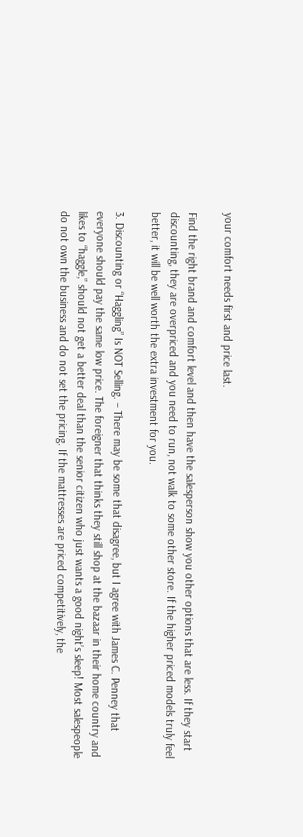your comfort needs first and price last.

Find the right brand and comfort level and then have the salesperson show you other options that are less. If they start discounting, they are overpriced and you need to run, not walk to some other store. If the higher priced models truly feel better, it will be well worth the extra investment for you.

3. Discounting or “Haggling” Is NOT Selling. – There may be some that disagree, but I agree with James C. Penney that everyone should pay the same low price. The foreigner that thinks they still shop at the bazaar in their home country and likes to “haggle,” should not get a better deal than the senior citizen who just wants a good night’s sleep! Most salespeople do not own the business and do not set the pricing. If the mattresses are priced competitively, the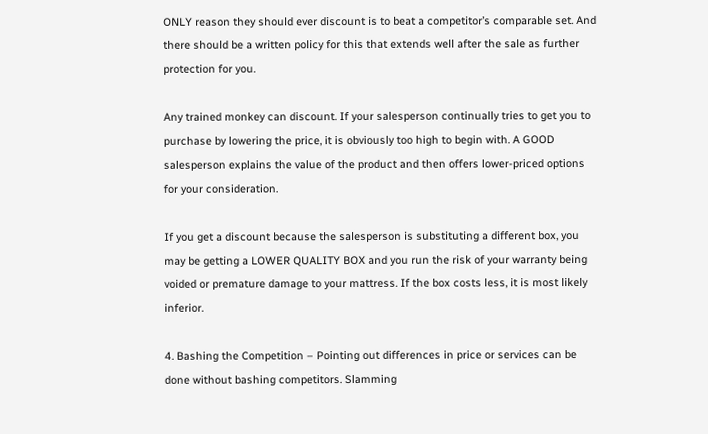ONLY reason they should ever discount is to beat a competitor’s comparable set. And there should be a written policy for this that extends well after the sale as further protection for you.

Any trained monkey can discount. If your salesperson continually tries to get you to purchase by lowering the price, it is obviously too high to begin with. A GOOD salesperson explains the value of the product and then offers lower-priced options for your consideration.

If you get a discount because the salesperson is substituting a different box, you may be getting a LOWER QUALITY BOX and you run the risk of your warranty being voided or premature damage to your mattress. If the box costs less, it is most likely inferior.

4. Bashing the Competition – Pointing out differences in price or services can be done without bashing competitors. Slamming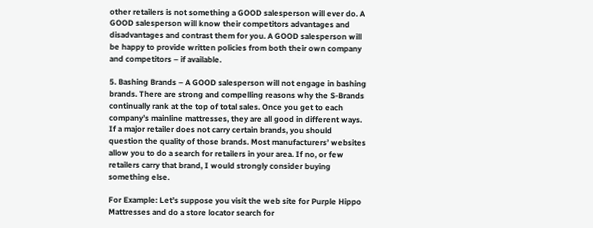other retailers is not something a GOOD salesperson will ever do. A GOOD salesperson will know their competitors advantages and disadvantages and contrast them for you. A GOOD salesperson will be happy to provide written policies from both their own company and competitors – if available.

5. Bashing Brands – A GOOD salesperson will not engage in bashing brands. There are strong and compelling reasons why the S-Brands continually rank at the top of total sales. Once you get to each company’s mainline mattresses, they are all good in different ways. If a major retailer does not carry certain brands, you should question the quality of those brands. Most manufacturers’ websites allow you to do a search for retailers in your area. If no, or few retailers carry that brand, I would strongly consider buying something else.

For Example: Let’s suppose you visit the web site for Purple Hippo Mattresses and do a store locator search for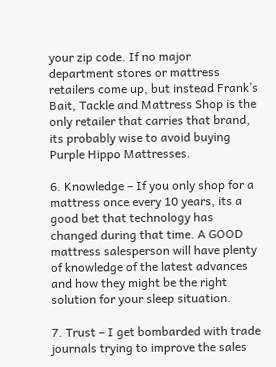your zip code. If no major department stores or mattress retailers come up, but instead Frank’s Bait, Tackle and Mattress Shop is the only retailer that carries that brand, its probably wise to avoid buying Purple Hippo Mattresses.

6. Knowledge – If you only shop for a mattress once every 10 years, its a good bet that technology has changed during that time. A GOOD mattress salesperson will have plenty of knowledge of the latest advances and how they might be the right solution for your sleep situation.

7. Trust – I get bombarded with trade journals trying to improve the sales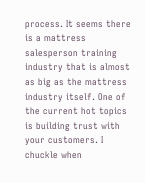process. It seems there is a mattress salesperson training industry that is almost as big as the mattress industry itself. One of the current hot topics is building trust with your customers. I chuckle when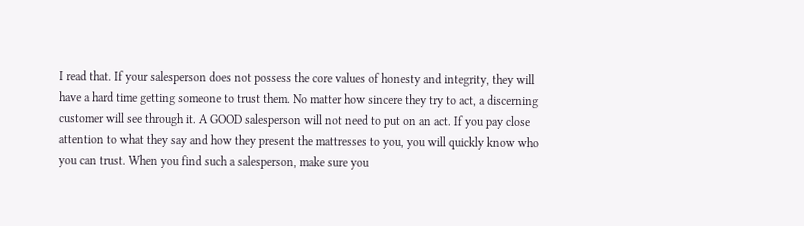I read that. If your salesperson does not possess the core values of honesty and integrity, they will have a hard time getting someone to trust them. No matter how sincere they try to act, a discerning customer will see through it. A GOOD salesperson will not need to put on an act. If you pay close attention to what they say and how they present the mattresses to you, you will quickly know who you can trust. When you find such a salesperson, make sure you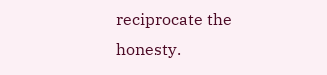reciprocate the honesty.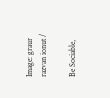Image: graur razvan ionut /

Be Sociable,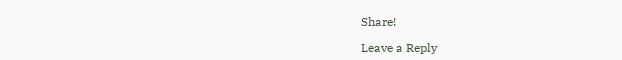Share!

Leave a Reply